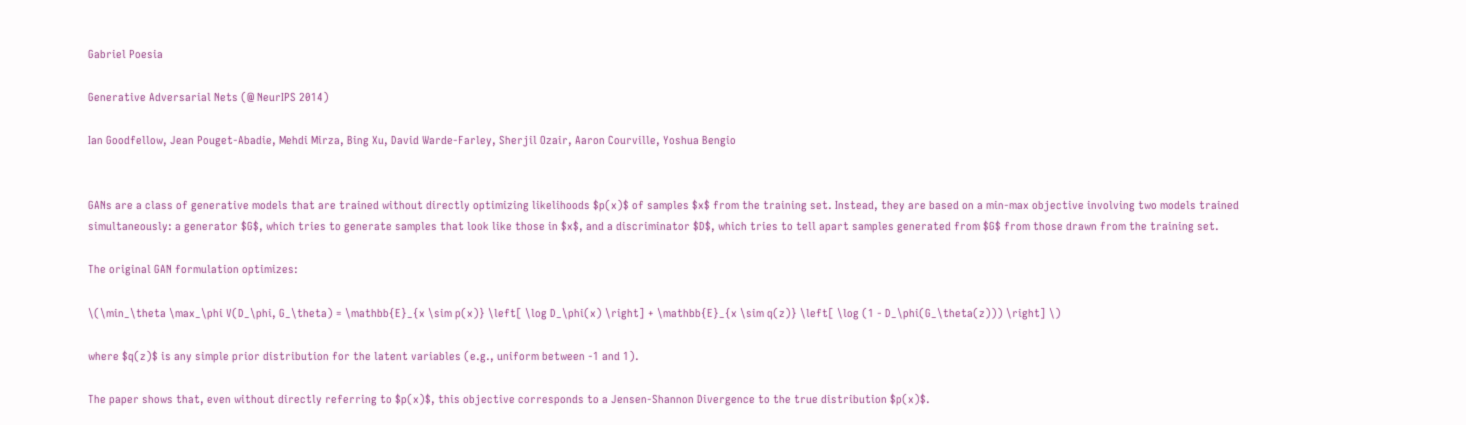Gabriel Poesia

Generative Adversarial Nets (@ NeurIPS 2014)

Ian Goodfellow, Jean Pouget-Abadie, Mehdi Mirza, Bing Xu, David Warde-Farley, Sherjil Ozair, Aaron Courville, Yoshua Bengio


GANs are a class of generative models that are trained without directly optimizing likelihoods $p(x)$ of samples $x$ from the training set. Instead, they are based on a min-max objective involving two models trained simultaneously: a generator $G$, which tries to generate samples that look like those in $x$, and a discriminator $D$, which tries to tell apart samples generated from $G$ from those drawn from the training set.

The original GAN formulation optimizes:

\(\min_\theta \max_\phi V(D_\phi, G_\theta) = \mathbb{E}_{x \sim p(x)} \left[ \log D_\phi(x) \right] + \mathbb{E}_{x \sim q(z)} \left[ \log (1 - D_\phi(G_\theta(z))) \right] \)

where $q(z)$ is any simple prior distribution for the latent variables (e.g., uniform between -1 and 1).

The paper shows that, even without directly referring to $p(x)$, this objective corresponds to a Jensen-Shannon Divergence to the true distribution $p(x)$.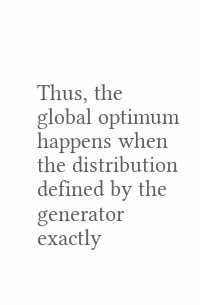Thus, the global optimum happens when the distribution defined by the generator exactly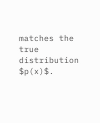matches the true distribution $p(x)$.